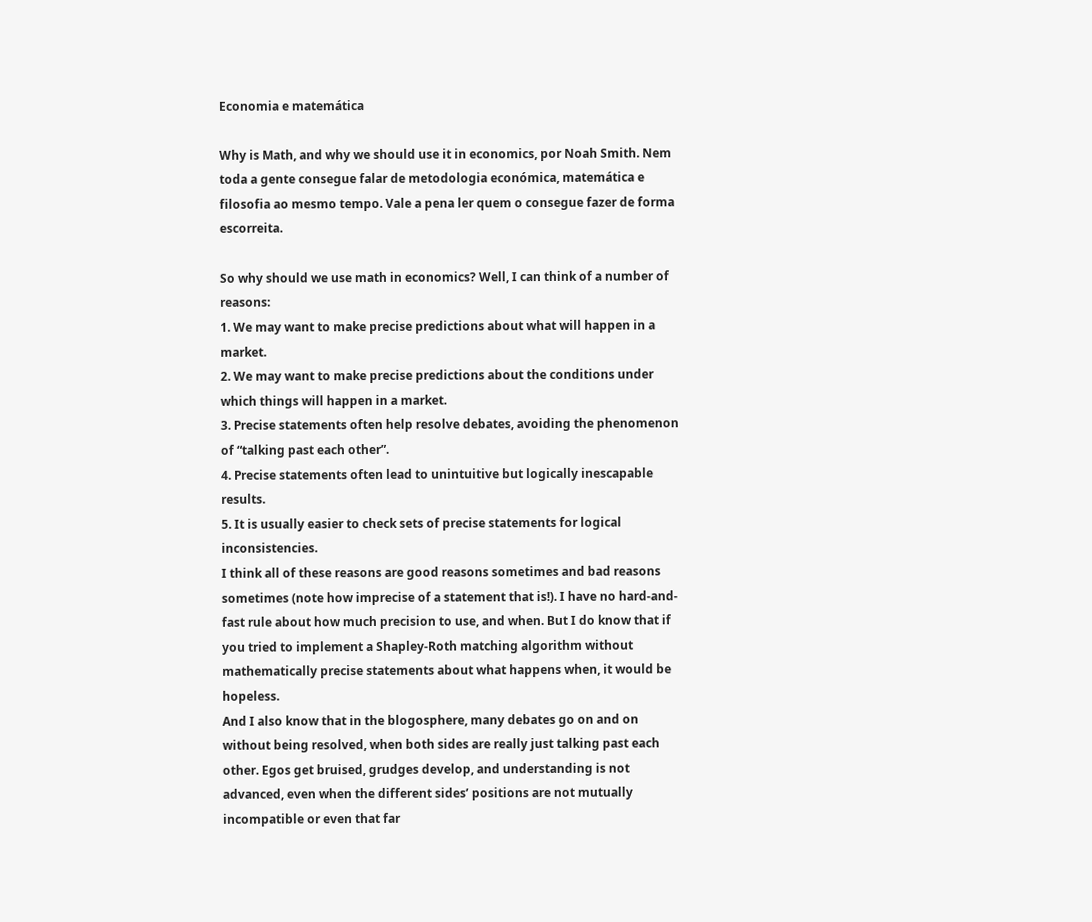Economia e matemática

Why is Math, and why we should use it in economics, por Noah Smith. Nem toda a gente consegue falar de metodologia económica, matemática e filosofia ao mesmo tempo. Vale a pena ler quem o consegue fazer de forma escorreita.

So why should we use math in economics? Well, I can think of a number of reasons:
1. We may want to make precise predictions about what will happen in a market.
2. We may want to make precise predictions about the conditions under which things will happen in a market.
3. Precise statements often help resolve debates, avoiding the phenomenon of “talking past each other”.
4. Precise statements often lead to unintuitive but logically inescapable results.
5. It is usually easier to check sets of precise statements for logical inconsistencies.
I think all of these reasons are good reasons sometimes and bad reasons sometimes (note how imprecise of a statement that is!). I have no hard-and-fast rule about how much precision to use, and when. But I do know that if you tried to implement a Shapley-Roth matching algorithm without mathematically precise statements about what happens when, it would be hopeless.
And I also know that in the blogosphere, many debates go on and on without being resolved, when both sides are really just talking past each other. Egos get bruised, grudges develop, and understanding is not advanced, even when the different sides’ positions are not mutually incompatible or even that far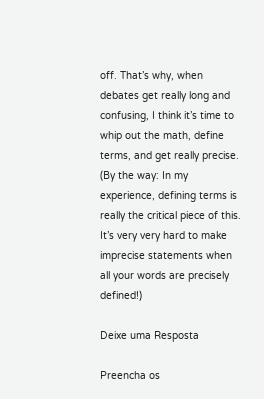off. That’s why, when debates get really long and confusing, I think it’s time to whip out the math, define terms, and get really precise. (By the way: In my experience, defining terms is really the critical piece of this. It’s very very hard to make imprecise statements when all your words are precisely defined!)

Deixe uma Resposta

Preencha os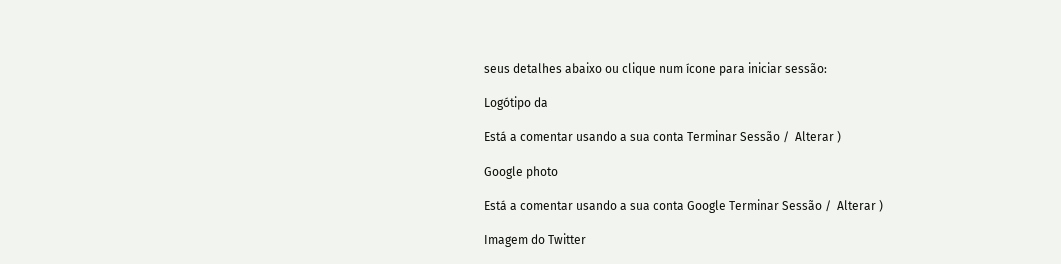seus detalhes abaixo ou clique num ícone para iniciar sessão:

Logótipo da

Está a comentar usando a sua conta Terminar Sessão /  Alterar )

Google photo

Está a comentar usando a sua conta Google Terminar Sessão /  Alterar )

Imagem do Twitter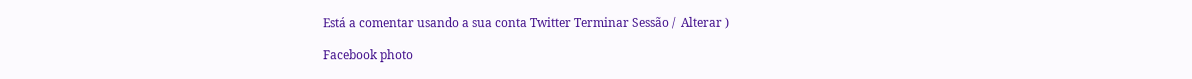Está a comentar usando a sua conta Twitter Terminar Sessão /  Alterar )

Facebook photo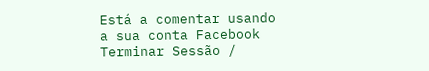Está a comentar usando a sua conta Facebook Terminar Sessão /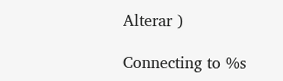Alterar )

Connecting to %s